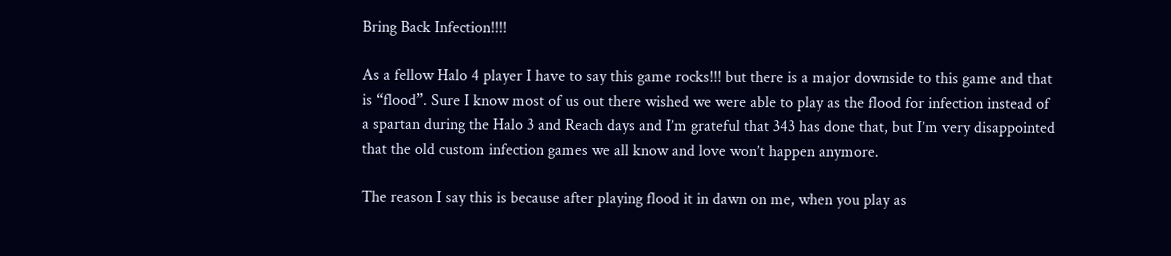Bring Back Infection!!!!

As a fellow Halo 4 player I have to say this game rocks!!! but there is a major downside to this game and that is “flood”. Sure I know most of us out there wished we were able to play as the flood for infection instead of a spartan during the Halo 3 and Reach days and I’m grateful that 343 has done that, but I’m very disappointed that the old custom infection games we all know and love won’t happen anymore.

The reason I say this is because after playing flood it in dawn on me, when you play as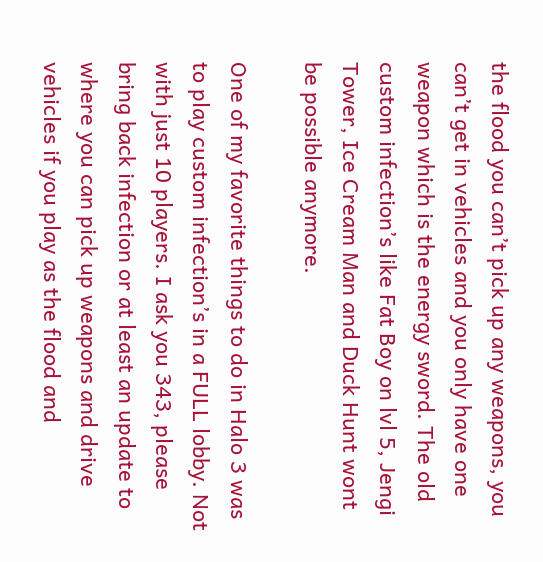the flood you can’t pick up any weapons, you can’t get in vehicles and you only have one weapon which is the energy sword. The old custom infection’s like Fat Boy on lvl 5, Jengi Tower, Ice Cream Man and Duck Hunt wont be possible anymore.

One of my favorite things to do in Halo 3 was to play custom infection’s in a FULL lobby. Not with just 10 players. I ask you 343, please bring back infection or at least an update to where you can pick up weapons and drive vehicles if you play as the flood and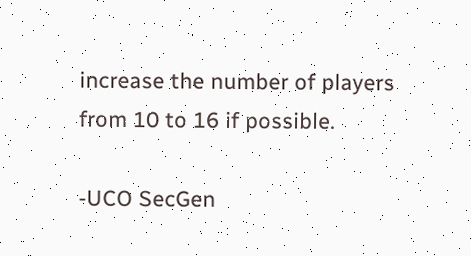increase the number of players from 10 to 16 if possible.

-UCO SecGen